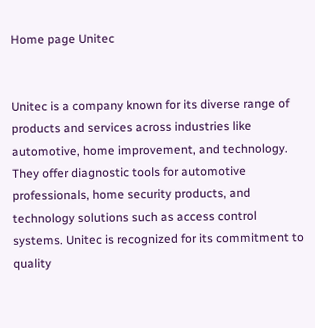Home page Unitec


Unitec is a company known for its diverse range of products and services across industries like automotive, home improvement, and technology. They offer diagnostic tools for automotive professionals, home security products, and technology solutions such as access control systems. Unitec is recognized for its commitment to quality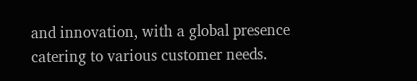and innovation, with a global presence catering to various customer needs.